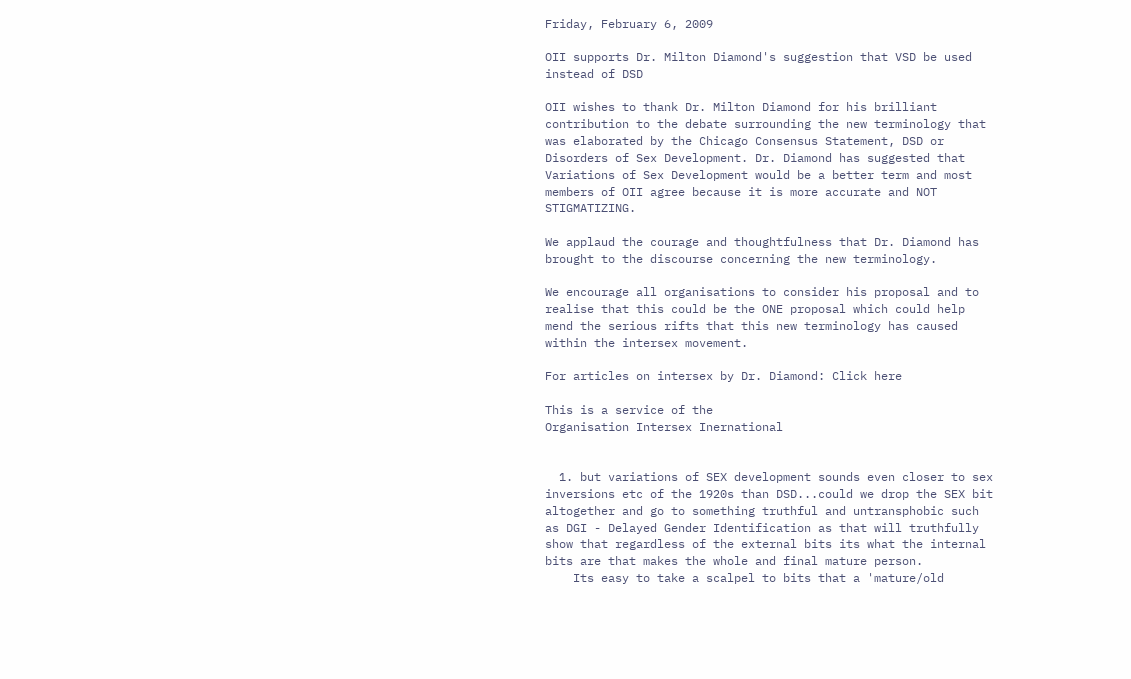Friday, February 6, 2009

OII supports Dr. Milton Diamond's suggestion that VSD be used instead of DSD

OII wishes to thank Dr. Milton Diamond for his brilliant contribution to the debate surrounding the new terminology that was elaborated by the Chicago Consensus Statement, DSD or Disorders of Sex Development. Dr. Diamond has suggested that Variations of Sex Development would be a better term and most members of OII agree because it is more accurate and NOT STIGMATIZING.

We applaud the courage and thoughtfulness that Dr. Diamond has brought to the discourse concerning the new terminology.

We encourage all organisations to consider his proposal and to realise that this could be the ONE proposal which could help mend the serious rifts that this new terminology has caused within the intersex movement.

For articles on intersex by Dr. Diamond: Click here

This is a service of the
Organisation Intersex Inernational


  1. but variations of SEX development sounds even closer to sex inversions etc of the 1920s than DSD...could we drop the SEX bit altogether and go to something truthful and untransphobic such as DGI - Delayed Gender Identification as that will truthfully show that regardless of the external bits its what the internal bits are that makes the whole and final mature person.
    Its easy to take a scalpel to bits that a 'mature/old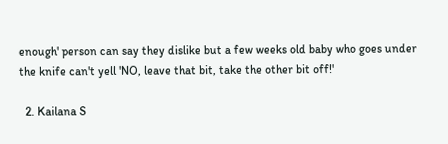enough' person can say they dislike but a few weeks old baby who goes under the knife can't yell 'NO, leave that bit, take the other bit off!'

  2. Kailana S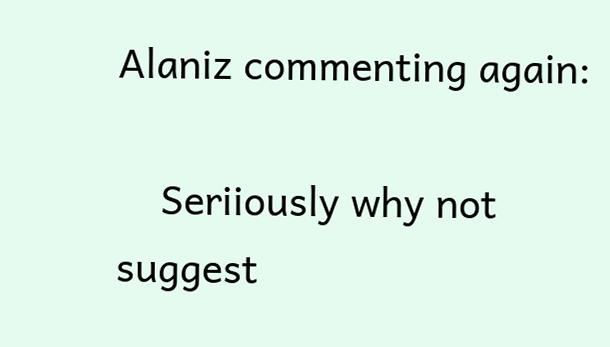Alaniz commenting again:

    Seriiously why not suggest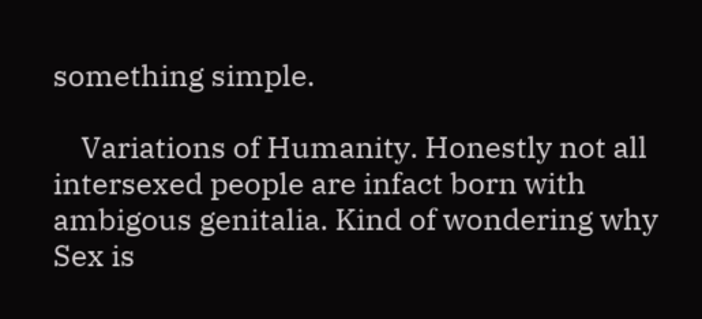something simple.

    Variations of Humanity. Honestly not all intersexed people are infact born with ambigous genitalia. Kind of wondering why Sex is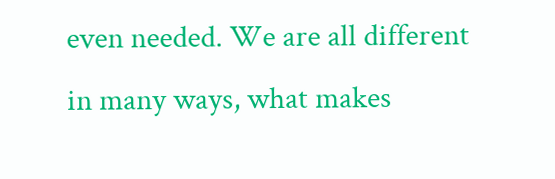even needed. We are all different in many ways, what makes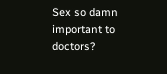Sex so damn important to doctors?